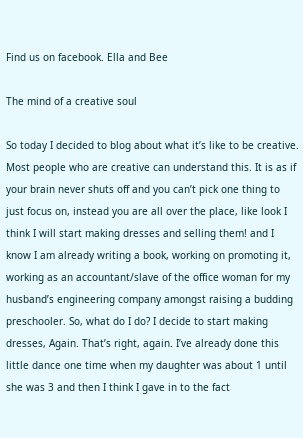Find us on facebook. Ella and Bee

The mind of a creative soul

So today I decided to blog about what it’s like to be creative. Most people who are creative can understand this. It is as if your brain never shuts off and you can’t pick one thing to just focus on, instead you are all over the place, like look I think I will start making dresses and selling them! and I know I am already writing a book, working on promoting it, working as an accountant/slave of the office woman for my husband’s engineering company amongst raising a budding preschooler. So, what do I do? I decide to start making dresses, Again. That’s right, again. I’ve already done this little dance one time when my daughter was about 1 until she was 3 and then I think I gave in to the fact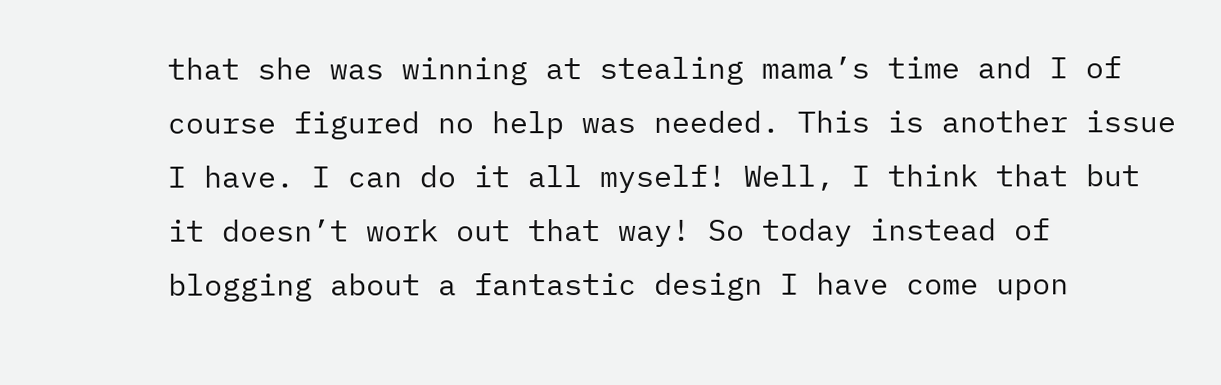that she was winning at stealing mama’s time and I of course figured no help was needed. This is another issue I have. I can do it all myself! Well, I think that but it doesn’t work out that way! So today instead of blogging about a fantastic design I have come upon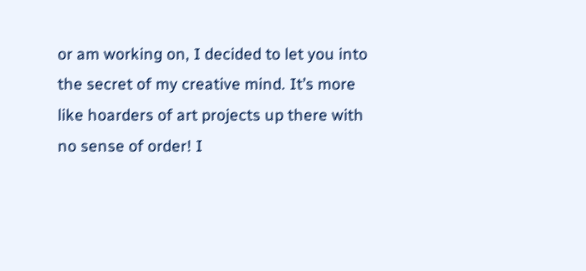or am working on, I decided to let you into the secret of my creative mind. It’s more like hoarders of art projects up there with no sense of order! I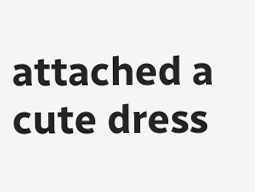attached a cute dress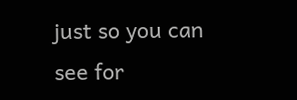just so you can see for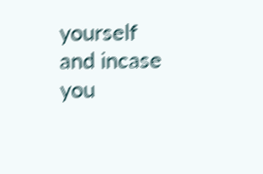yourself and incase you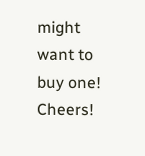might want to buy one!  Cheers!